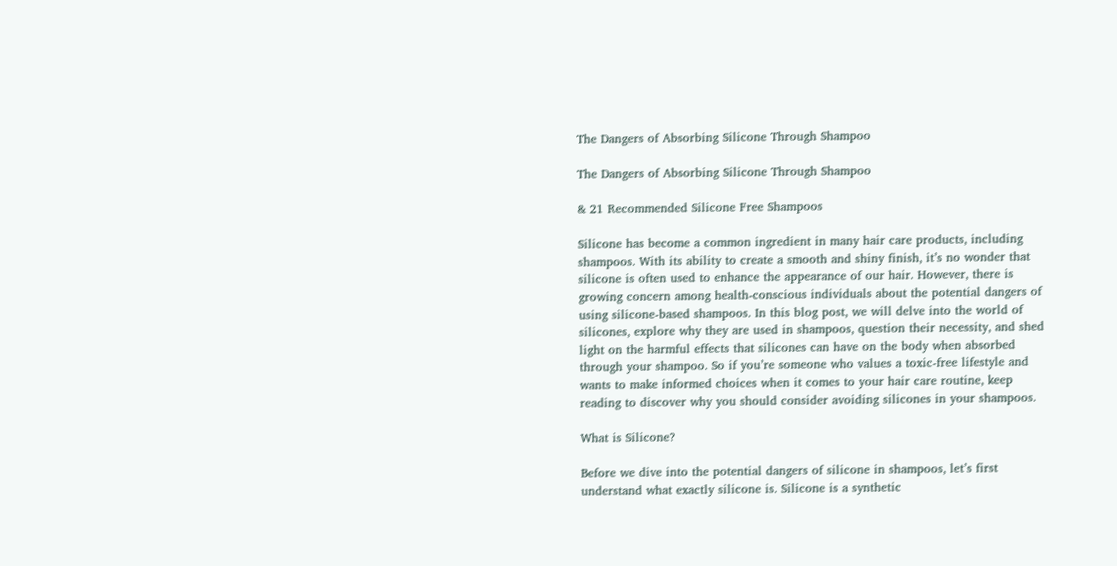The Dangers of Absorbing Silicone Through Shampoo

The Dangers of Absorbing Silicone Through Shampoo

& 21 Recommended Silicone Free Shampoos

Silicone has become a common ingredient in many hair care products, including shampoos. With its ability to create a smooth and shiny finish, it’s no wonder that silicone is often used to enhance the appearance of our hair. However, there is growing concern among health-conscious individuals about the potential dangers of using silicone-based shampoos. In this blog post, we will delve into the world of silicones, explore why they are used in shampoos, question their necessity, and shed light on the harmful effects that silicones can have on the body when absorbed through your shampoo. So if you’re someone who values a toxic-free lifestyle and wants to make informed choices when it comes to your hair care routine, keep reading to discover why you should consider avoiding silicones in your shampoos.

What is Silicone?

Before we dive into the potential dangers of silicone in shampoos, let’s first understand what exactly silicone is. Silicone is a synthetic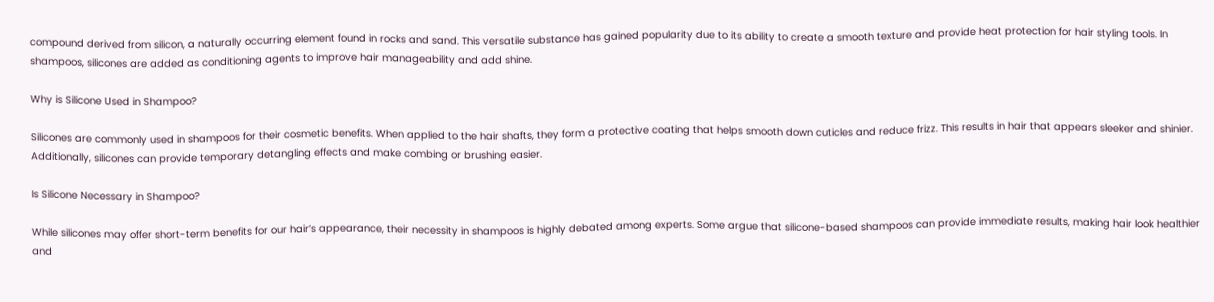compound derived from silicon, a naturally occurring element found in rocks and sand. This versatile substance has gained popularity due to its ability to create a smooth texture and provide heat protection for hair styling tools. In shampoos, silicones are added as conditioning agents to improve hair manageability and add shine.

Why is Silicone Used in Shampoo?

Silicones are commonly used in shampoos for their cosmetic benefits. When applied to the hair shafts, they form a protective coating that helps smooth down cuticles and reduce frizz. This results in hair that appears sleeker and shinier. Additionally, silicones can provide temporary detangling effects and make combing or brushing easier.

Is Silicone Necessary in Shampoo?

While silicones may offer short-term benefits for our hair’s appearance, their necessity in shampoos is highly debated among experts. Some argue that silicone-based shampoos can provide immediate results, making hair look healthier and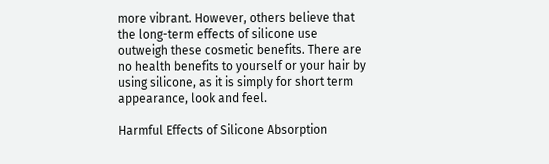more vibrant. However, others believe that the long-term effects of silicone use outweigh these cosmetic benefits. There are no health benefits to yourself or your hair by using silicone, as it is simply for short term appearance, look and feel.

Harmful Effects of Silicone Absorption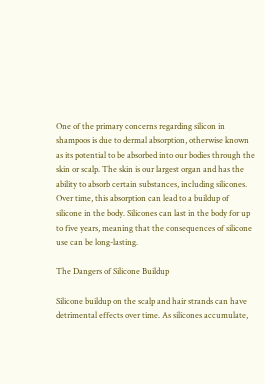One of the primary concerns regarding silicon in shampoos is due to dermal absorption, otherwise known as its potential to be absorbed into our bodies through the skin or scalp. The skin is our largest organ and has the ability to absorb certain substances, including silicones. Over time, this absorption can lead to a buildup of silicone in the body. Silicones can last in the body for up to five years, meaning that the consequences of silicone use can be long-lasting.

The Dangers of Silicone Buildup

Silicone buildup on the scalp and hair strands can have detrimental effects over time. As silicones accumulate,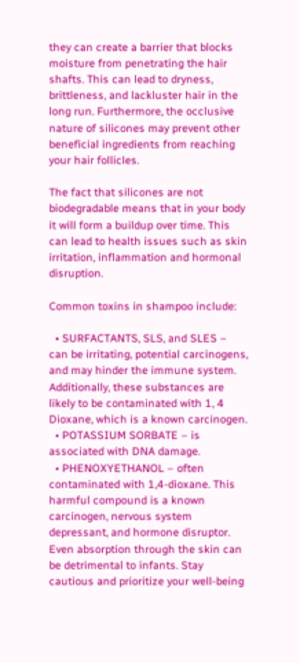they can create a barrier that blocks moisture from penetrating the hair shafts. This can lead to dryness, brittleness, and lackluster hair in the long run. Furthermore, the occlusive nature of silicones may prevent other beneficial ingredients from reaching your hair follicles.

The fact that silicones are not biodegradable means that in your body it will form a buildup over time. This can lead to health issues such as skin irritation, inflammation and hormonal disruption.

Common toxins in shampoo include:

  • SURFACTANTS, SLS, and SLES – can be irritating, potential carcinogens, and may hinder the immune system. Additionally, these substances are likely to be contaminated with 1, 4 Dioxane, which is a known carcinogen.
  • POTASSIUM SORBATE – is associated with DNA damage.
  • PHENOXYETHANOL – often contaminated with 1,4-dioxane. This harmful compound is a known carcinogen, nervous system depressant, and hormone disruptor. Even absorption through the skin can be detrimental to infants. Stay cautious and prioritize your well-being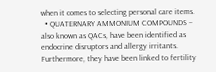when it comes to selecting personal care items.
  • QUATERNARY AMMONIUM COMPOUNDS – also known as QACs, have been identified as endocrine disruptors and allergy irritants. Furthermore, they have been linked to fertility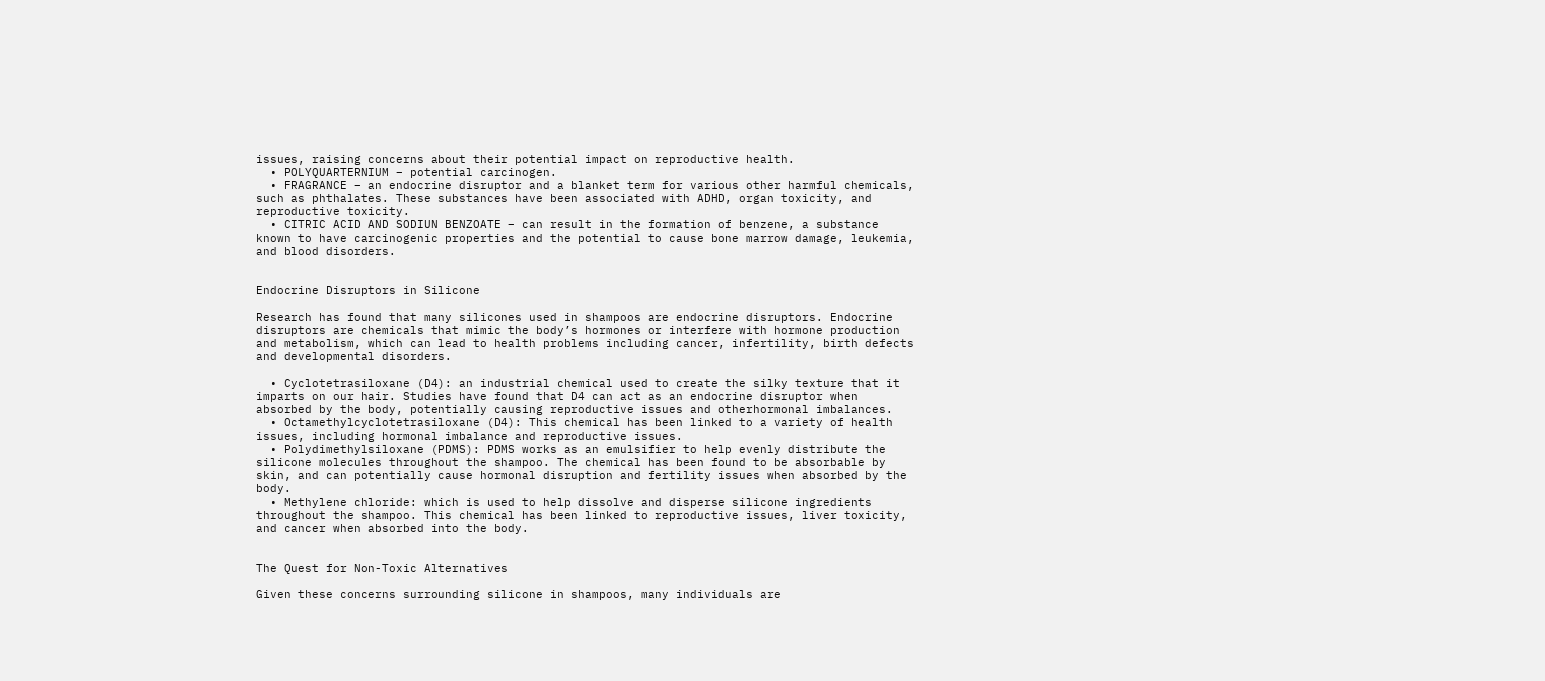issues, raising concerns about their potential impact on reproductive health.
  • POLYQUARTERNIUM – potential carcinogen.
  • FRAGRANCE – an endocrine disruptor and a blanket term for various other harmful chemicals, such as phthalates. These substances have been associated with ADHD, organ toxicity, and reproductive toxicity.
  • CITRIC ACID AND SODIUN BENZOATE – can result in the formation of benzene, a substance known to have carcinogenic properties and the potential to cause bone marrow damage, leukemia, and blood disorders.


Endocrine Disruptors in Silicone

Research has found that many silicones used in shampoos are endocrine disruptors. Endocrine disruptors are chemicals that mimic the body’s hormones or interfere with hormone production and metabolism, which can lead to health problems including cancer, infertility, birth defects and developmental disorders.

  • Cyclotetrasiloxane (D4): an industrial chemical used to create the silky texture that it imparts on our hair. Studies have found that D4 can act as an endocrine disruptor when absorbed by the body, potentially causing reproductive issues and otherhormonal imbalances.
  • Octamethylcyclotetrasiloxane (D4): This chemical has been linked to a variety of health issues, including hormonal imbalance and reproductive issues.
  • Polydimethylsiloxane (PDMS): PDMS works as an emulsifier to help evenly distribute the silicone molecules throughout the shampoo. The chemical has been found to be absorbable by skin, and can potentially cause hormonal disruption and fertility issues when absorbed by the body.
  • Methylene chloride: which is used to help dissolve and disperse silicone ingredients throughout the shampoo. This chemical has been linked to reproductive issues, liver toxicity, and cancer when absorbed into the body.


The Quest for Non-Toxic Alternatives

Given these concerns surrounding silicone in shampoos, many individuals are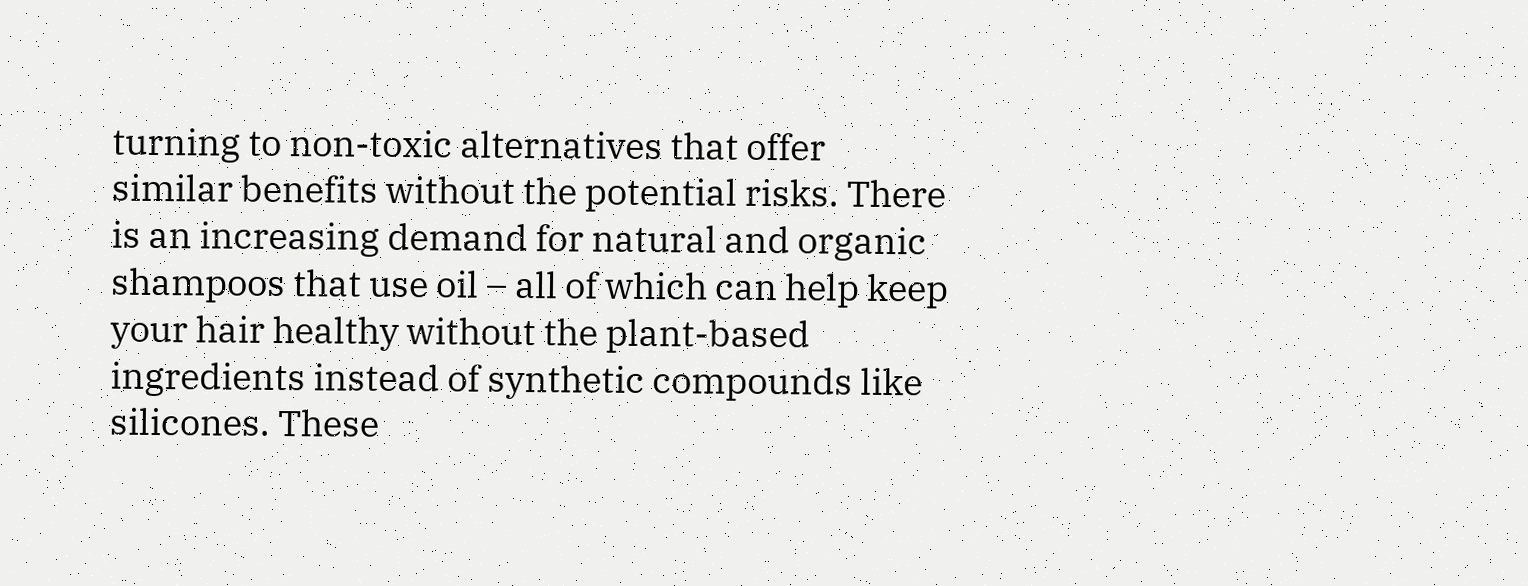turning to non-toxic alternatives that offer similar benefits without the potential risks. There is an increasing demand for natural and organic shampoos that use oil – all of which can help keep your hair healthy without the plant-based ingredients instead of synthetic compounds like silicones. These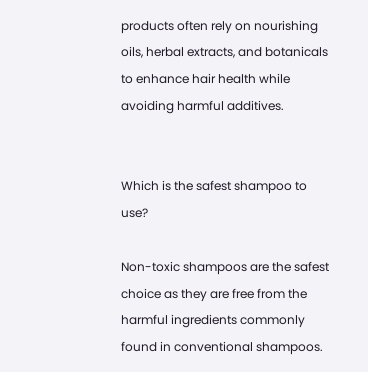products often rely on nourishing oils, herbal extracts, and botanicals to enhance hair health while avoiding harmful additives.


Which is the safest shampoo to use?

Non-toxic shampoos are the safest choice as they are free from the harmful ingredients commonly found in conventional shampoos.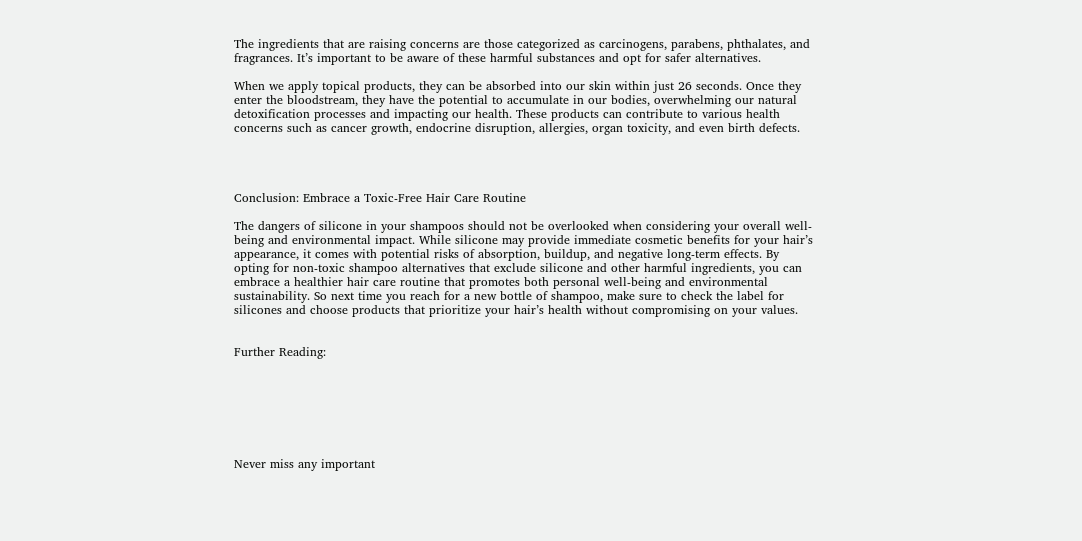The ingredients that are raising concerns are those categorized as carcinogens, parabens, phthalates, and fragrances. It’s important to be aware of these harmful substances and opt for safer alternatives.

When we apply topical products, they can be absorbed into our skin within just 26 seconds. Once they enter the bloodstream, they have the potential to accumulate in our bodies, overwhelming our natural detoxification processes and impacting our health. These products can contribute to various health concerns such as cancer growth, endocrine disruption, allergies, organ toxicity, and even birth defects.




Conclusion: Embrace a Toxic-Free Hair Care Routine

The dangers of silicone in your shampoos should not be overlooked when considering your overall well-being and environmental impact. While silicone may provide immediate cosmetic benefits for your hair’s appearance, it comes with potential risks of absorption, buildup, and negative long-term effects. By opting for non-toxic shampoo alternatives that exclude silicone and other harmful ingredients, you can embrace a healthier hair care routine that promotes both personal well-being and environmental sustainability. So next time you reach for a new bottle of shampoo, make sure to check the label for silicones and choose products that prioritize your hair’s health without compromising on your values.


Further Reading:







Never miss any important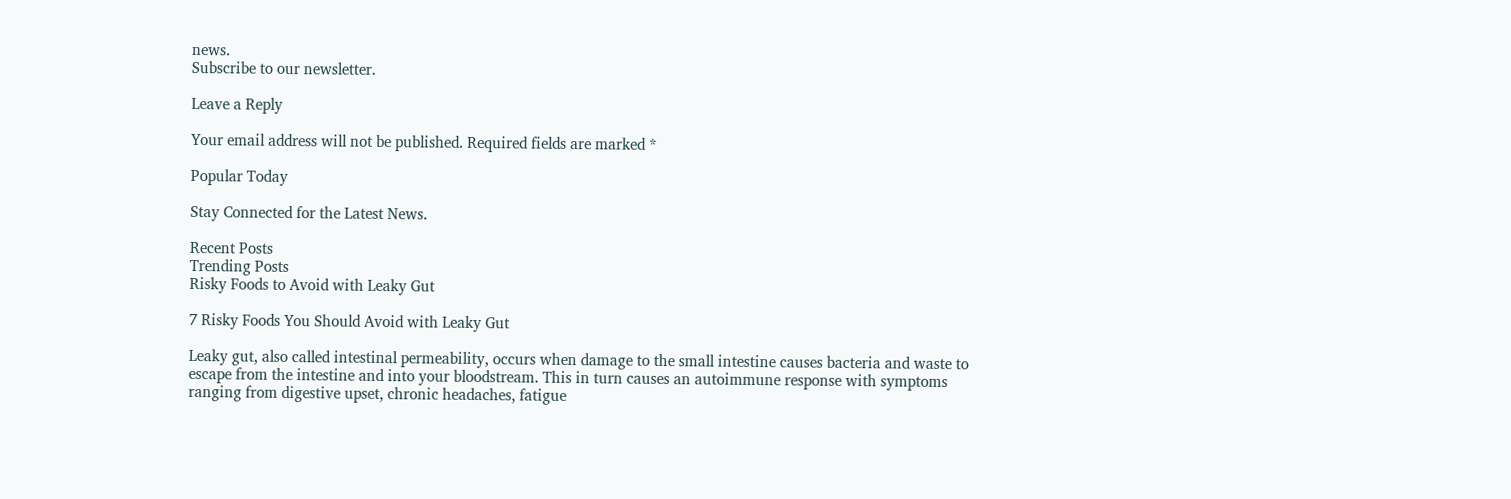news.
Subscribe to our newsletter.

Leave a Reply

Your email address will not be published. Required fields are marked *

Popular Today

Stay Connected for the Latest News.

Recent Posts
Trending Posts
Risky Foods to Avoid with Leaky Gut

7 Risky Foods You Should Avoid with Leaky Gut

Leaky gut, also called intestinal permeability, occurs when damage to the small intestine causes bacteria and waste to escape from the intestine and into your bloodstream. This in turn causes an autoimmune response with symptoms ranging from digestive upset, chronic headaches, fatigue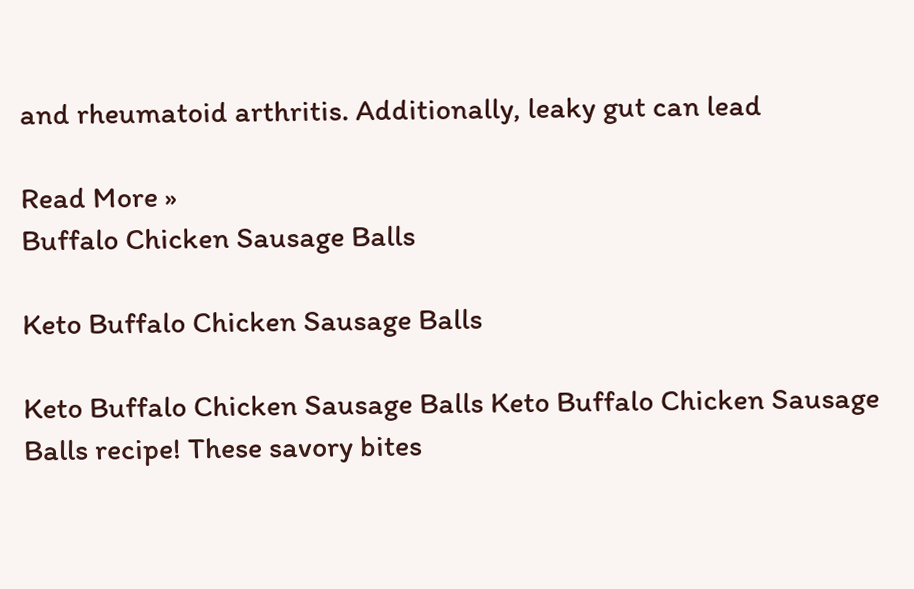and rheumatoid arthritis. Additionally, leaky gut can lead

Read More »
Buffalo Chicken Sausage Balls

Keto Buffalo Chicken Sausage Balls

Keto Buffalo Chicken Sausage Balls Keto Buffalo Chicken Sausage Balls recipe! These savory bites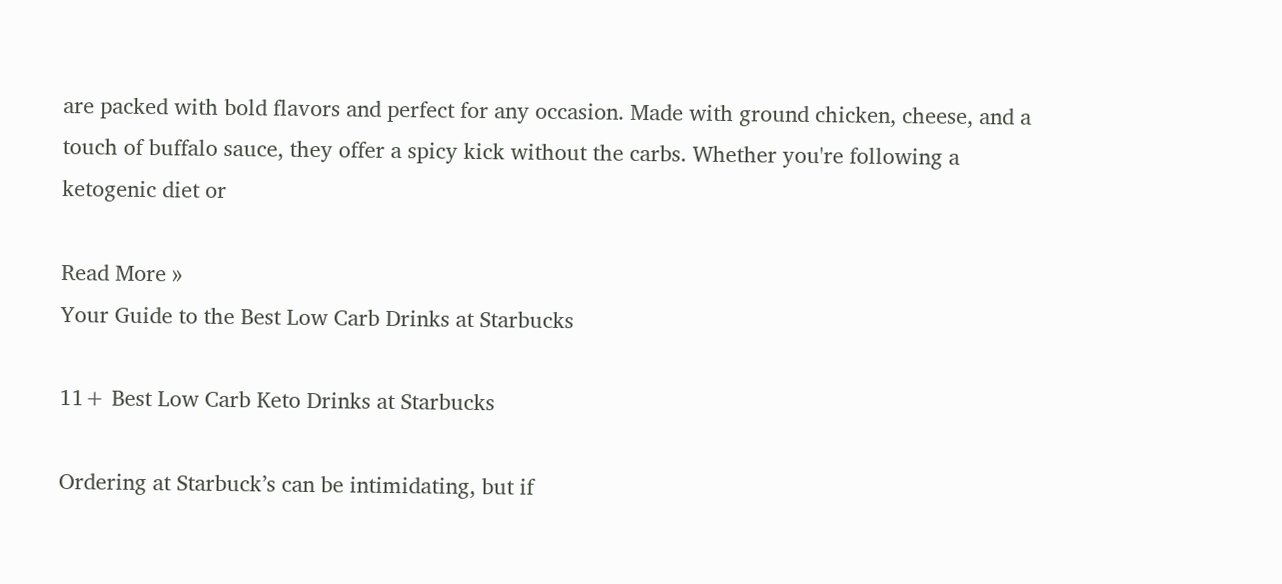are packed with bold flavors and perfect for any occasion. Made with ground chicken, cheese, and a touch of buffalo sauce, they offer a spicy kick without the carbs. Whether you're following a ketogenic diet or

Read More »
Your Guide to the Best Low Carb Drinks at Starbucks

11+ Best Low Carb Keto Drinks at Starbucks

Ordering at Starbuck’s can be intimidating, but if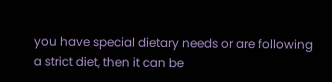you have special dietary needs or are following a strict diet, then it can be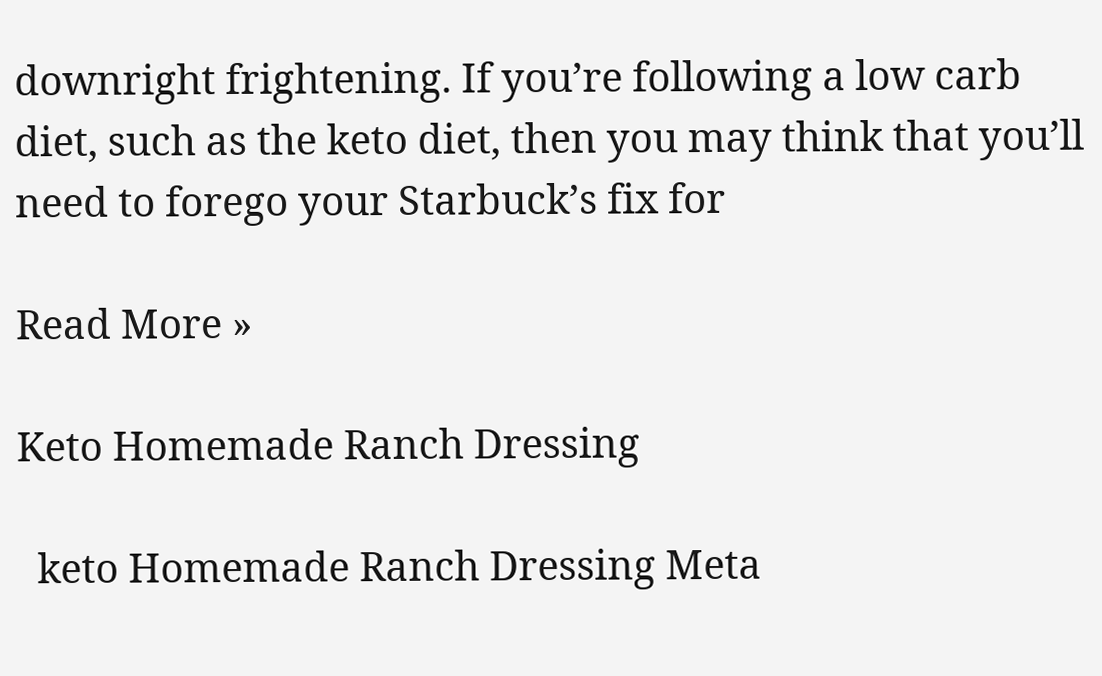downright frightening. If you’re following a low carb diet, such as the keto diet, then you may think that you’ll need to forego your Starbuck’s fix for

Read More »

Keto Homemade Ranch Dressing

  keto Homemade Ranch Dressing Meta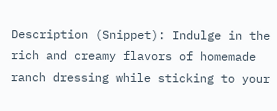Description (Snippet): Indulge in the rich and creamy flavors of homemade ranch dressing while sticking to your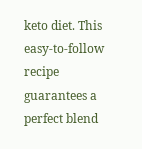keto diet. This easy-to-follow recipe guarantees a perfect blend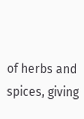of herbs and spices, giving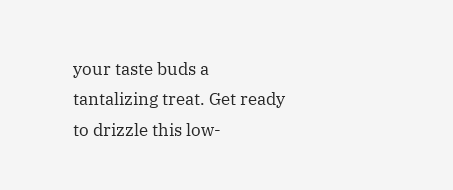your taste buds a tantalizing treat. Get ready to drizzle this low-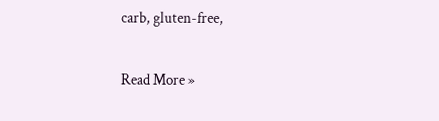carb, gluten-free,

Read More »